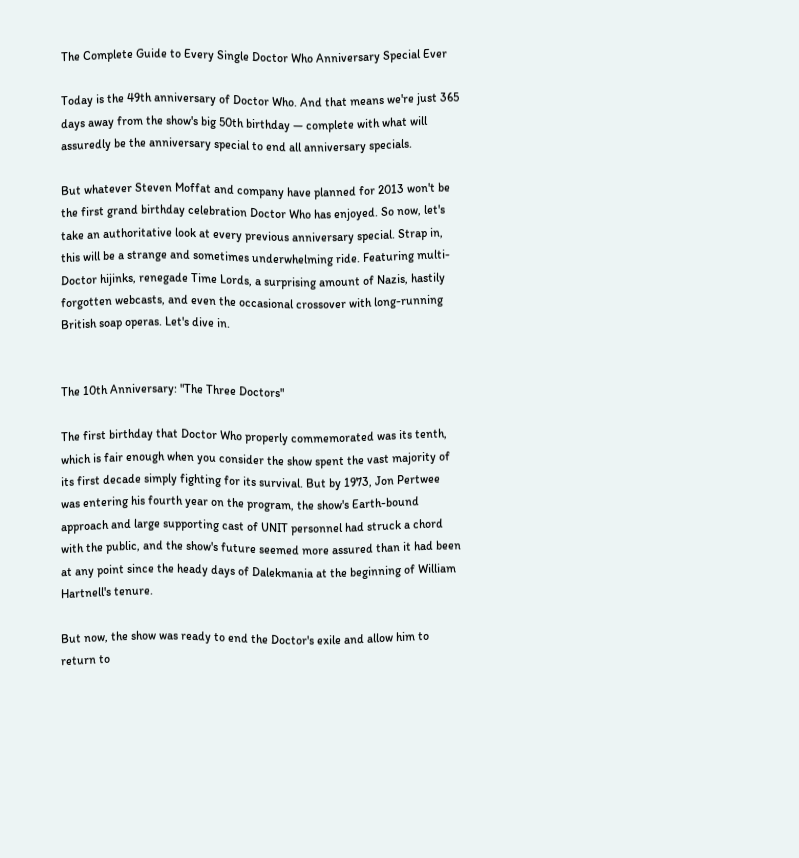The Complete Guide to Every Single Doctor Who Anniversary Special Ever

Today is the 49th anniversary of Doctor Who. And that means we're just 365 days away from the show's big 50th birthday — complete with what will assuredly be the anniversary special to end all anniversary specials.

But whatever Steven Moffat and company have planned for 2013 won't be the first grand birthday celebration Doctor Who has enjoyed. So now, let's take an authoritative look at every previous anniversary special. Strap in, this will be a strange and sometimes underwhelming ride. Featuring multi-Doctor hijinks, renegade Time Lords, a surprising amount of Nazis, hastily forgotten webcasts, and even the occasional crossover with long-running British soap operas. Let's dive in.


The 10th Anniversary: "The Three Doctors"

The first birthday that Doctor Who properly commemorated was its tenth, which is fair enough when you consider the show spent the vast majority of its first decade simply fighting for its survival. But by 1973, Jon Pertwee was entering his fourth year on the program, the show's Earth-bound approach and large supporting cast of UNIT personnel had struck a chord with the public, and the show's future seemed more assured than it had been at any point since the heady days of Dalekmania at the beginning of William Hartnell's tenure.

But now, the show was ready to end the Doctor's exile and allow him to return to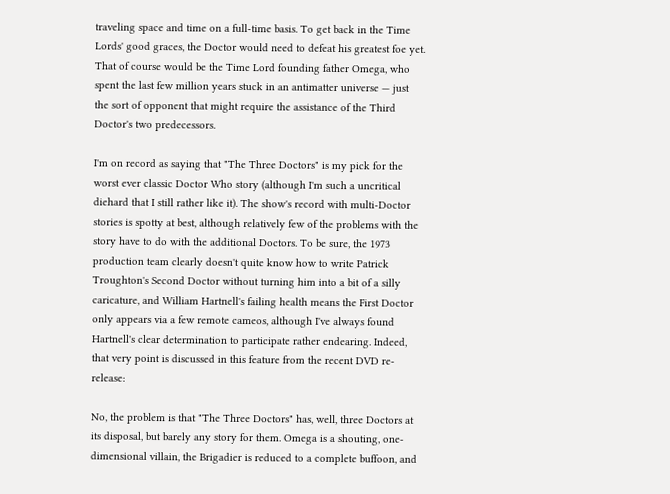traveling space and time on a full-time basis. To get back in the Time Lords' good graces, the Doctor would need to defeat his greatest foe yet. That of course would be the Time Lord founding father Omega, who spent the last few million years stuck in an antimatter universe — just the sort of opponent that might require the assistance of the Third Doctor's two predecessors.

I'm on record as saying that "The Three Doctors" is my pick for the worst ever classic Doctor Who story (although I'm such a uncritical diehard that I still rather like it). The show's record with multi-Doctor stories is spotty at best, although relatively few of the problems with the story have to do with the additional Doctors. To be sure, the 1973 production team clearly doesn't quite know how to write Patrick Troughton's Second Doctor without turning him into a bit of a silly caricature, and William Hartnell's failing health means the First Doctor only appears via a few remote cameos, although I've always found Hartnell's clear determination to participate rather endearing. Indeed, that very point is discussed in this feature from the recent DVD re-release:

No, the problem is that "The Three Doctors" has, well, three Doctors at its disposal, but barely any story for them. Omega is a shouting, one-dimensional villain, the Brigadier is reduced to a complete buffoon, and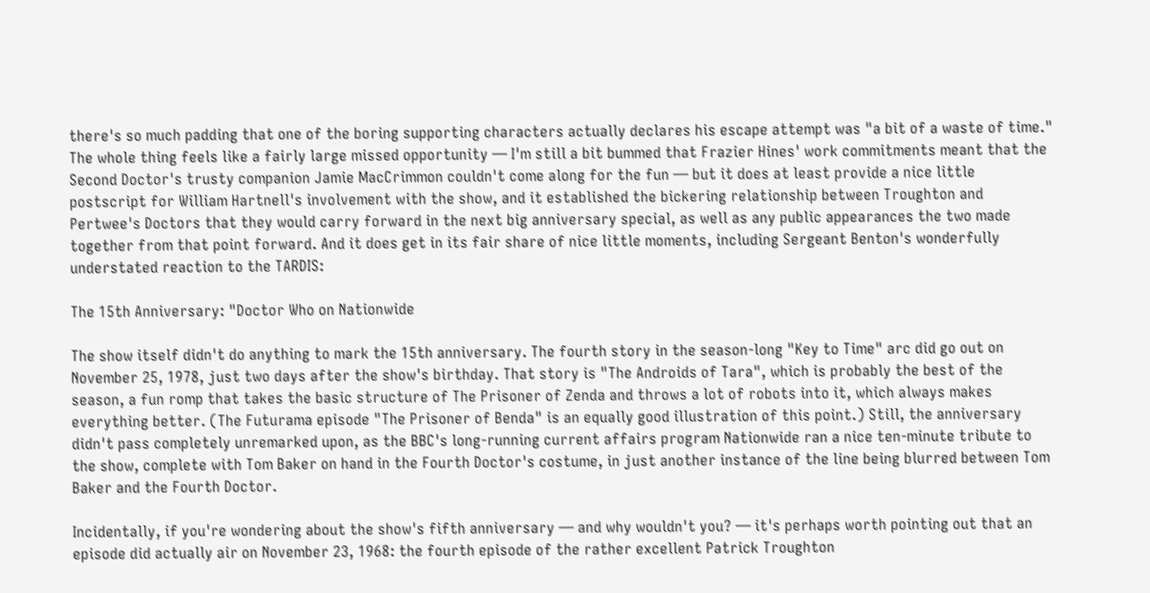there's so much padding that one of the boring supporting characters actually declares his escape attempt was "a bit of a waste of time." The whole thing feels like a fairly large missed opportunity — I'm still a bit bummed that Frazier Hines' work commitments meant that the Second Doctor's trusty companion Jamie MacCrimmon couldn't come along for the fun — but it does at least provide a nice little postscript for William Hartnell's involvement with the show, and it established the bickering relationship between Troughton and Pertwee's Doctors that they would carry forward in the next big anniversary special, as well as any public appearances the two made together from that point forward. And it does get in its fair share of nice little moments, including Sergeant Benton's wonderfully understated reaction to the TARDIS:

The 15th Anniversary: "Doctor Who on Nationwide

The show itself didn't do anything to mark the 15th anniversary. The fourth story in the season-long "Key to Time" arc did go out on November 25, 1978, just two days after the show's birthday. That story is "The Androids of Tara", which is probably the best of the season, a fun romp that takes the basic structure of The Prisoner of Zenda and throws a lot of robots into it, which always makes everything better. (The Futurama episode "The Prisoner of Benda" is an equally good illustration of this point.) Still, the anniversary didn't pass completely unremarked upon, as the BBC's long-running current affairs program Nationwide ran a nice ten-minute tribute to the show, complete with Tom Baker on hand in the Fourth Doctor's costume, in just another instance of the line being blurred between Tom Baker and the Fourth Doctor.

Incidentally, if you're wondering about the show's fifth anniversary — and why wouldn't you? — it's perhaps worth pointing out that an episode did actually air on November 23, 1968: the fourth episode of the rather excellent Patrick Troughton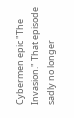Cybermen epic "The Invasion." That episode sadly no longer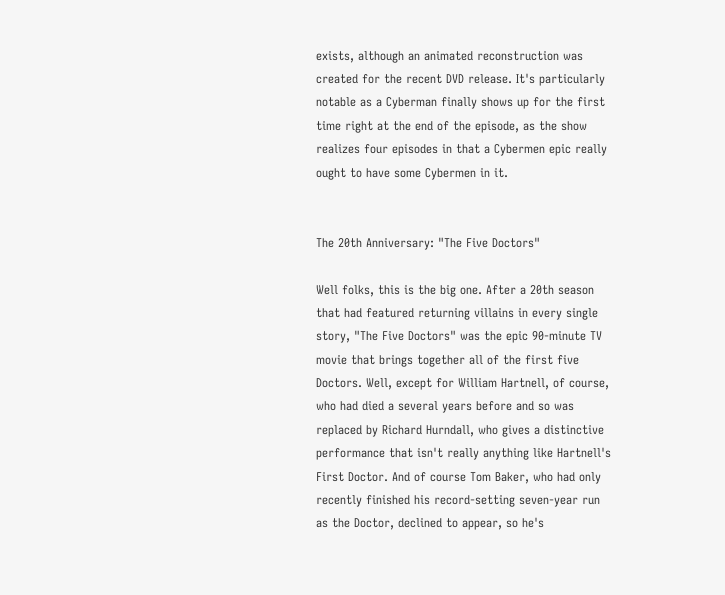exists, although an animated reconstruction was created for the recent DVD release. It's particularly notable as a Cyberman finally shows up for the first time right at the end of the episode, as the show realizes four episodes in that a Cybermen epic really ought to have some Cybermen in it.


The 20th Anniversary: "The Five Doctors"

Well folks, this is the big one. After a 20th season that had featured returning villains in every single story, "The Five Doctors" was the epic 90-minute TV movie that brings together all of the first five Doctors. Well, except for William Hartnell, of course, who had died a several years before and so was replaced by Richard Hurndall, who gives a distinctive performance that isn't really anything like Hartnell's First Doctor. And of course Tom Baker, who had only recently finished his record-setting seven-year run as the Doctor, declined to appear, so he's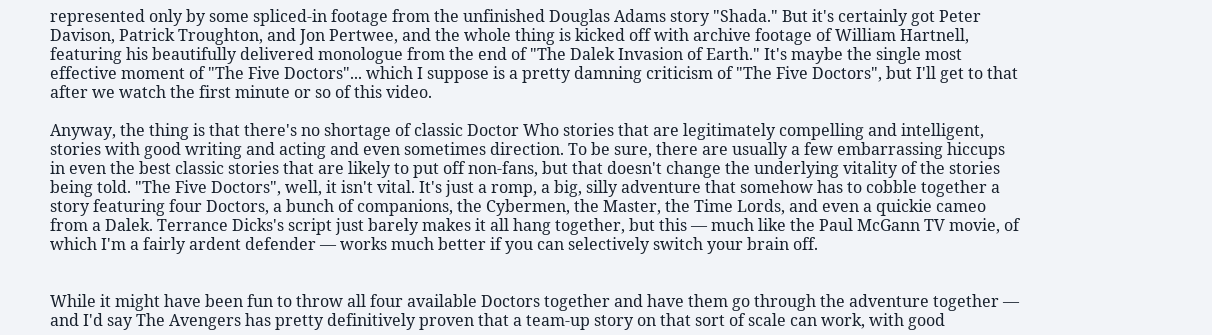represented only by some spliced-in footage from the unfinished Douglas Adams story "Shada." But it's certainly got Peter Davison, Patrick Troughton, and Jon Pertwee, and the whole thing is kicked off with archive footage of William Hartnell, featuring his beautifully delivered monologue from the end of "The Dalek Invasion of Earth." It's maybe the single most effective moment of "The Five Doctors"... which I suppose is a pretty damning criticism of "The Five Doctors", but I'll get to that after we watch the first minute or so of this video.

Anyway, the thing is that there's no shortage of classic Doctor Who stories that are legitimately compelling and intelligent, stories with good writing and acting and even sometimes direction. To be sure, there are usually a few embarrassing hiccups in even the best classic stories that are likely to put off non-fans, but that doesn't change the underlying vitality of the stories being told. "The Five Doctors", well, it isn't vital. It's just a romp, a big, silly adventure that somehow has to cobble together a story featuring four Doctors, a bunch of companions, the Cybermen, the Master, the Time Lords, and even a quickie cameo from a Dalek. Terrance Dicks's script just barely makes it all hang together, but this — much like the Paul McGann TV movie, of which I'm a fairly ardent defender — works much better if you can selectively switch your brain off.


While it might have been fun to throw all four available Doctors together and have them go through the adventure together — and I'd say The Avengers has pretty definitively proven that a team-up story on that sort of scale can work, with good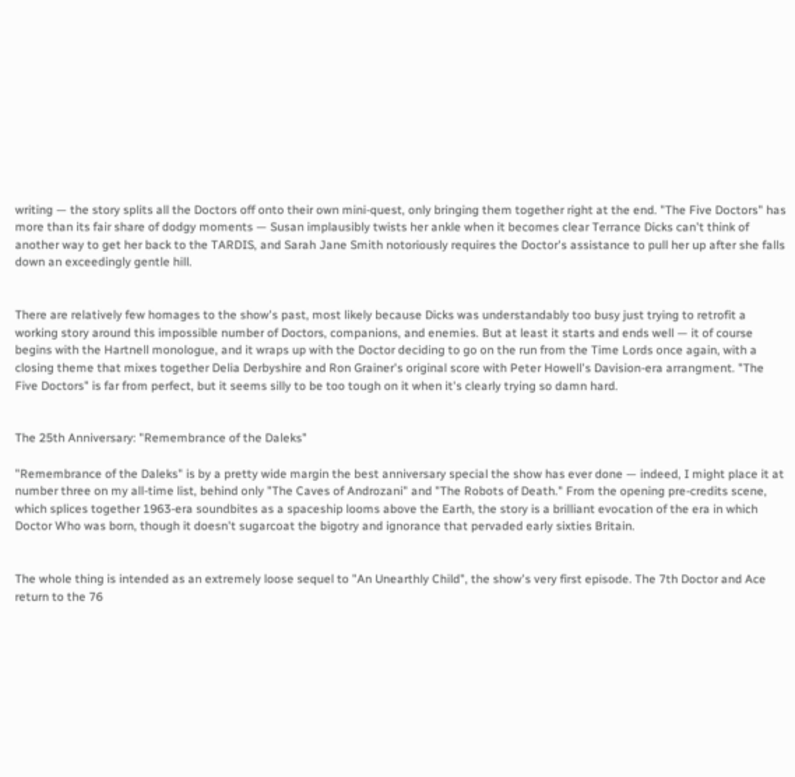writing — the story splits all the Doctors off onto their own mini-quest, only bringing them together right at the end. "The Five Doctors" has more than its fair share of dodgy moments — Susan implausibly twists her ankle when it becomes clear Terrance Dicks can't think of another way to get her back to the TARDIS, and Sarah Jane Smith notoriously requires the Doctor's assistance to pull her up after she falls down an exceedingly gentle hill.


There are relatively few homages to the show's past, most likely because Dicks was understandably too busy just trying to retrofit a working story around this impossible number of Doctors, companions, and enemies. But at least it starts and ends well — it of course begins with the Hartnell monologue, and it wraps up with the Doctor deciding to go on the run from the Time Lords once again, with a closing theme that mixes together Delia Derbyshire and Ron Grainer's original score with Peter Howell's Davision-era arrangment. "The Five Doctors" is far from perfect, but it seems silly to be too tough on it when it's clearly trying so damn hard.


The 25th Anniversary: "Remembrance of the Daleks"

"Remembrance of the Daleks" is by a pretty wide margin the best anniversary special the show has ever done — indeed, I might place it at number three on my all-time list, behind only "The Caves of Androzani" and "The Robots of Death." From the opening pre-credits scene, which splices together 1963-era soundbites as a spaceship looms above the Earth, the story is a brilliant evocation of the era in which Doctor Who was born, though it doesn't sugarcoat the bigotry and ignorance that pervaded early sixties Britain.


The whole thing is intended as an extremely loose sequel to "An Unearthly Child", the show's very first episode. The 7th Doctor and Ace return to the 76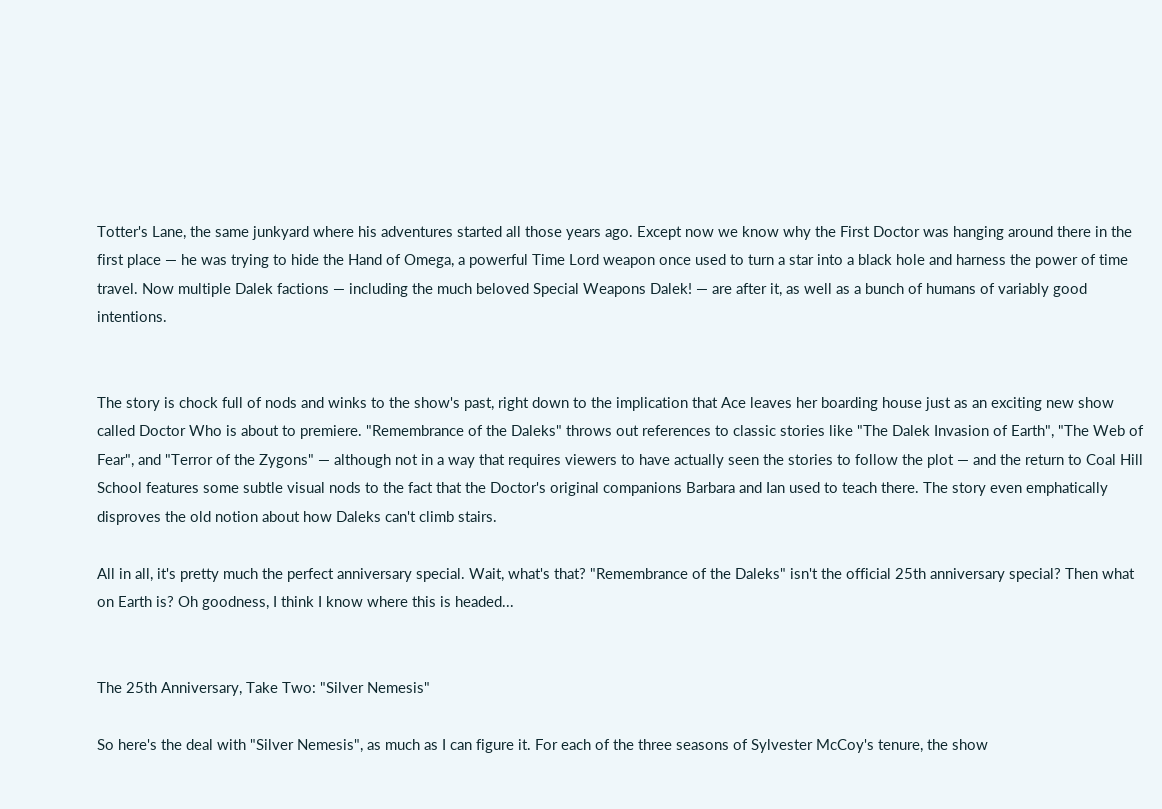Totter's Lane, the same junkyard where his adventures started all those years ago. Except now we know why the First Doctor was hanging around there in the first place — he was trying to hide the Hand of Omega, a powerful Time Lord weapon once used to turn a star into a black hole and harness the power of time travel. Now multiple Dalek factions — including the much beloved Special Weapons Dalek! — are after it, as well as a bunch of humans of variably good intentions.


The story is chock full of nods and winks to the show's past, right down to the implication that Ace leaves her boarding house just as an exciting new show called Doctor Who is about to premiere. "Remembrance of the Daleks" throws out references to classic stories like "The Dalek Invasion of Earth", "The Web of Fear", and "Terror of the Zygons" — although not in a way that requires viewers to have actually seen the stories to follow the plot — and the return to Coal Hill School features some subtle visual nods to the fact that the Doctor's original companions Barbara and Ian used to teach there. The story even emphatically disproves the old notion about how Daleks can't climb stairs.

All in all, it's pretty much the perfect anniversary special. Wait, what's that? "Remembrance of the Daleks" isn't the official 25th anniversary special? Then what on Earth is? Oh goodness, I think I know where this is headed...


The 25th Anniversary, Take Two: "Silver Nemesis"

So here's the deal with "Silver Nemesis", as much as I can figure it. For each of the three seasons of Sylvester McCoy's tenure, the show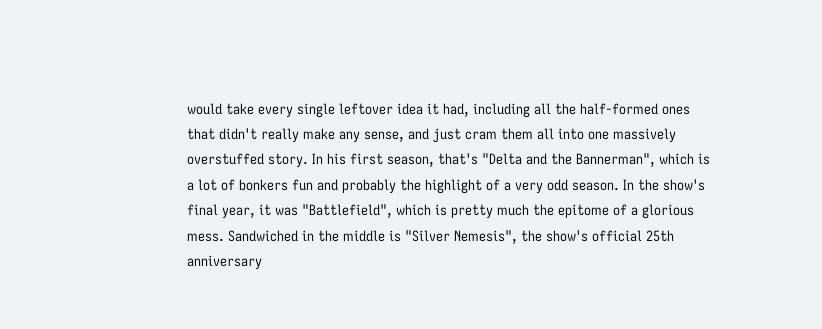would take every single leftover idea it had, including all the half-formed ones that didn't really make any sense, and just cram them all into one massively overstuffed story. In his first season, that's "Delta and the Bannerman", which is a lot of bonkers fun and probably the highlight of a very odd season. In the show's final year, it was "Battlefield", which is pretty much the epitome of a glorious mess. Sandwiched in the middle is "Silver Nemesis", the show's official 25th anniversary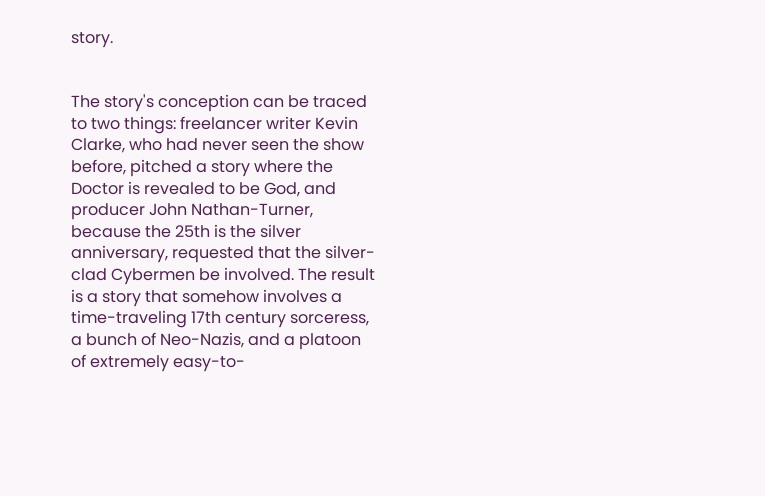story.


The story's conception can be traced to two things: freelancer writer Kevin Clarke, who had never seen the show before, pitched a story where the Doctor is revealed to be God, and producer John Nathan-Turner, because the 25th is the silver anniversary, requested that the silver-clad Cybermen be involved. The result is a story that somehow involves a time-traveling 17th century sorceress, a bunch of Neo-Nazis, and a platoon of extremely easy-to-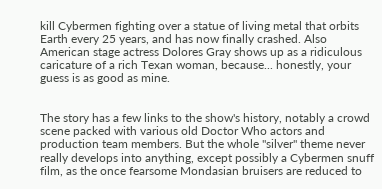kill Cybermen fighting over a statue of living metal that orbits Earth every 25 years, and has now finally crashed. Also American stage actress Dolores Gray shows up as a ridiculous caricature of a rich Texan woman, because... honestly, your guess is as good as mine.


The story has a few links to the show's history, notably a crowd scene packed with various old Doctor Who actors and production team members. But the whole "silver" theme never really develops into anything, except possibly a Cybermen snuff film, as the once fearsome Mondasian bruisers are reduced to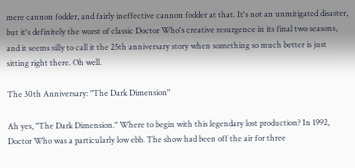mere cannon fodder, and fairly ineffective cannon fodder at that. It's not an unmitigated disaster, but it's definitely the worst of classic Doctor Who's creative resurgence in its final two seasons, and it seems silly to call it the 25th anniversary story when something so much better is just sitting right there. Oh well.

The 30th Anniversary: "The Dark Dimension"

Ah yes, "The Dark Dimension." Where to begin with this legendary lost production? In 1992, Doctor Who was a particularly low ebb. The show had been off the air for three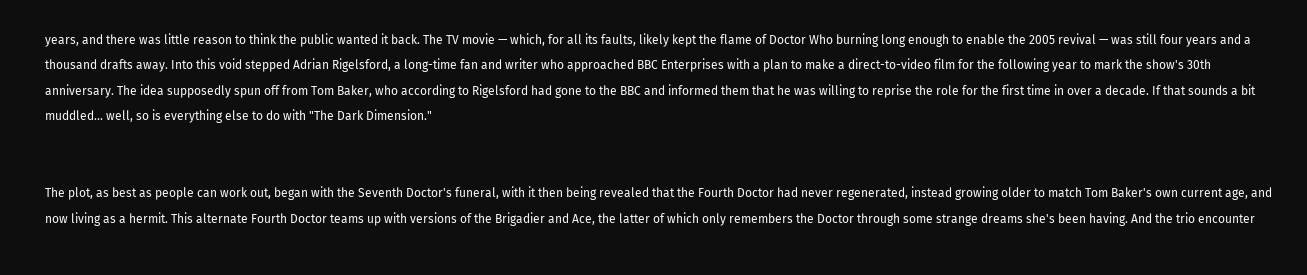years, and there was little reason to think the public wanted it back. The TV movie — which, for all its faults, likely kept the flame of Doctor Who burning long enough to enable the 2005 revival — was still four years and a thousand drafts away. Into this void stepped Adrian Rigelsford, a long-time fan and writer who approached BBC Enterprises with a plan to make a direct-to-video film for the following year to mark the show's 30th anniversary. The idea supposedly spun off from Tom Baker, who according to Rigelsford had gone to the BBC and informed them that he was willing to reprise the role for the first time in over a decade. If that sounds a bit muddled... well, so is everything else to do with "The Dark Dimension."


The plot, as best as people can work out, began with the Seventh Doctor's funeral, with it then being revealed that the Fourth Doctor had never regenerated, instead growing older to match Tom Baker's own current age, and now living as a hermit. This alternate Fourth Doctor teams up with versions of the Brigadier and Ace, the latter of which only remembers the Doctor through some strange dreams she's been having. And the trio encounter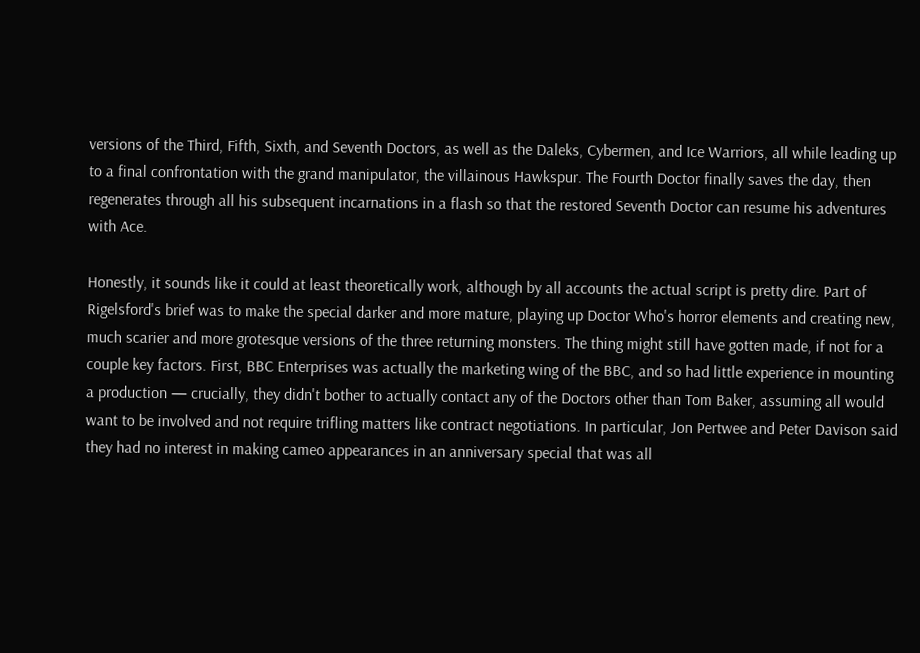versions of the Third, Fifth, Sixth, and Seventh Doctors, as well as the Daleks, Cybermen, and Ice Warriors, all while leading up to a final confrontation with the grand manipulator, the villainous Hawkspur. The Fourth Doctor finally saves the day, then regenerates through all his subsequent incarnations in a flash so that the restored Seventh Doctor can resume his adventures with Ace.

Honestly, it sounds like it could at least theoretically work, although by all accounts the actual script is pretty dire. Part of Rigelsford's brief was to make the special darker and more mature, playing up Doctor Who's horror elements and creating new, much scarier and more grotesque versions of the three returning monsters. The thing might still have gotten made, if not for a couple key factors. First, BBC Enterprises was actually the marketing wing of the BBC, and so had little experience in mounting a production — crucially, they didn't bother to actually contact any of the Doctors other than Tom Baker, assuming all would want to be involved and not require trifling matters like contract negotiations. In particular, Jon Pertwee and Peter Davison said they had no interest in making cameo appearances in an anniversary special that was all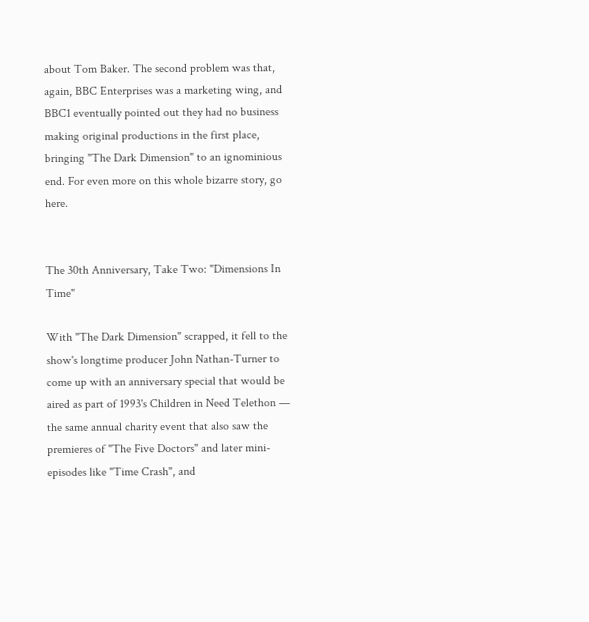about Tom Baker. The second problem was that, again, BBC Enterprises was a marketing wing, and BBC1 eventually pointed out they had no business making original productions in the first place, bringing "The Dark Dimension" to an ignominious end. For even more on this whole bizarre story, go here.


The 30th Anniversary, Take Two: "Dimensions In Time"

With "The Dark Dimension" scrapped, it fell to the show's longtime producer John Nathan-Turner to come up with an anniversary special that would be aired as part of 1993's Children in Need Telethon — the same annual charity event that also saw the premieres of "The Five Doctors" and later mini-episodes like "Time Crash", and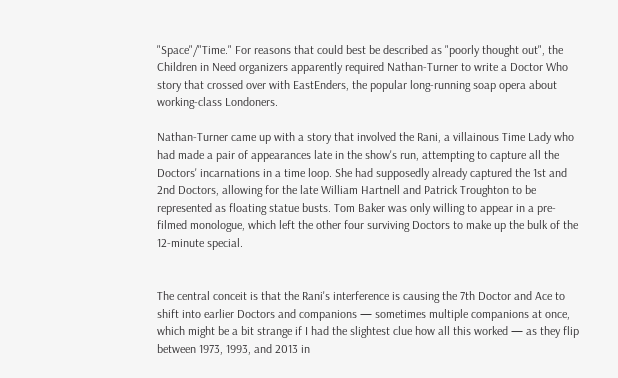"Space"/"Time." For reasons that could best be described as "poorly thought out", the Children in Need organizers apparently required Nathan-Turner to write a Doctor Who story that crossed over with EastEnders, the popular long-running soap opera about working-class Londoners.

Nathan-Turner came up with a story that involved the Rani, a villainous Time Lady who had made a pair of appearances late in the show's run, attempting to capture all the Doctors' incarnations in a time loop. She had supposedly already captured the 1st and 2nd Doctors, allowing for the late William Hartnell and Patrick Troughton to be represented as floating statue busts. Tom Baker was only willing to appear in a pre-filmed monologue, which left the other four surviving Doctors to make up the bulk of the 12-minute special.


The central conceit is that the Rani's interference is causing the 7th Doctor and Ace to shift into earlier Doctors and companions — sometimes multiple companions at once, which might be a bit strange if I had the slightest clue how all this worked — as they flip between 1973, 1993, and 2013 in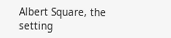Albert Square, the setting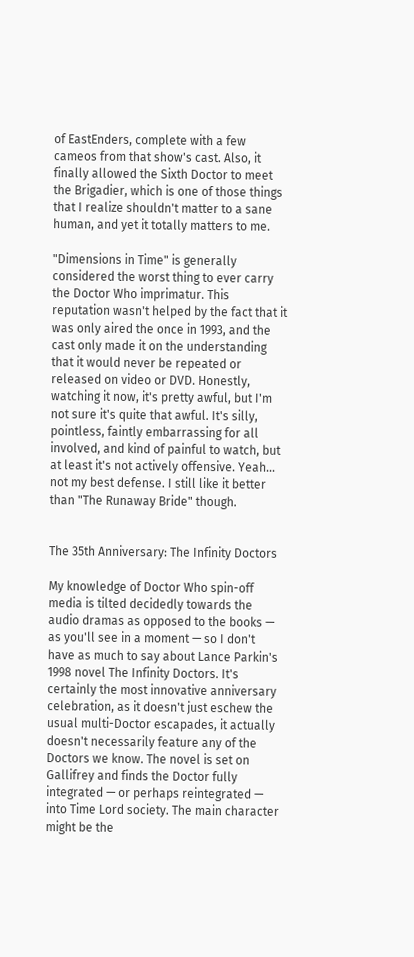of EastEnders, complete with a few cameos from that show's cast. Also, it finally allowed the Sixth Doctor to meet the Brigadier, which is one of those things that I realize shouldn't matter to a sane human, and yet it totally matters to me.

"Dimensions in Time" is generally considered the worst thing to ever carry the Doctor Who imprimatur. This reputation wasn't helped by the fact that it was only aired the once in 1993, and the cast only made it on the understanding that it would never be repeated or released on video or DVD. Honestly, watching it now, it's pretty awful, but I'm not sure it's quite that awful. It's silly, pointless, faintly embarrassing for all involved, and kind of painful to watch, but at least it's not actively offensive. Yeah... not my best defense. I still like it better than "The Runaway Bride" though.


The 35th Anniversary: The Infinity Doctors

My knowledge of Doctor Who spin-off media is tilted decidedly towards the audio dramas as opposed to the books — as you'll see in a moment — so I don't have as much to say about Lance Parkin's 1998 novel The Infinity Doctors. It's certainly the most innovative anniversary celebration, as it doesn't just eschew the usual multi-Doctor escapades, it actually doesn't necessarily feature any of the Doctors we know. The novel is set on Gallifrey and finds the Doctor fully integrated — or perhaps reintegrated — into Time Lord society. The main character might be the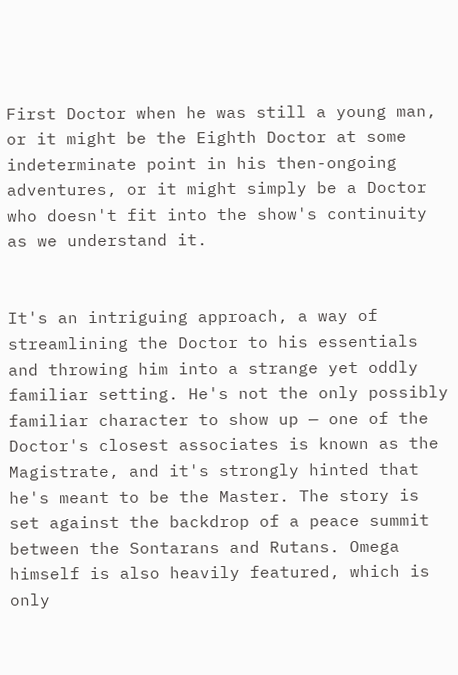First Doctor when he was still a young man, or it might be the Eighth Doctor at some indeterminate point in his then-ongoing adventures, or it might simply be a Doctor who doesn't fit into the show's continuity as we understand it.


It's an intriguing approach, a way of streamlining the Doctor to his essentials and throwing him into a strange yet oddly familiar setting. He's not the only possibly familiar character to show up — one of the Doctor's closest associates is known as the Magistrate, and it's strongly hinted that he's meant to be the Master. The story is set against the backdrop of a peace summit between the Sontarans and Rutans. Omega himself is also heavily featured, which is only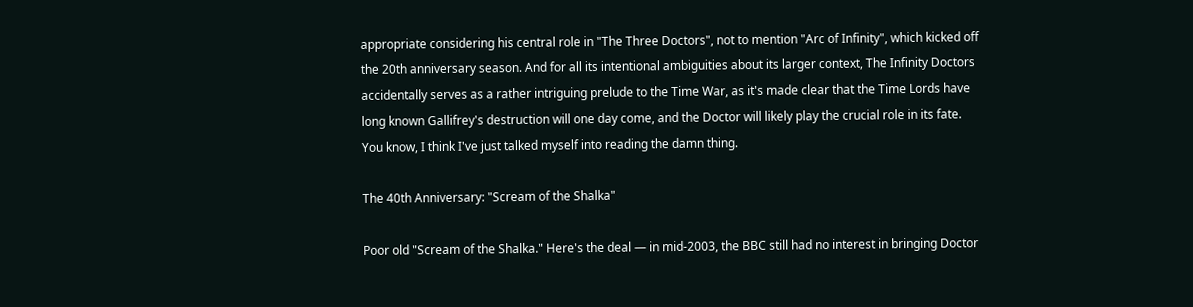appropriate considering his central role in "The Three Doctors", not to mention "Arc of Infinity", which kicked off the 20th anniversary season. And for all its intentional ambiguities about its larger context, The Infinity Doctors accidentally serves as a rather intriguing prelude to the Time War, as it's made clear that the Time Lords have long known Gallifrey's destruction will one day come, and the Doctor will likely play the crucial role in its fate. You know, I think I've just talked myself into reading the damn thing.

The 40th Anniversary: "Scream of the Shalka"

Poor old "Scream of the Shalka." Here's the deal — in mid-2003, the BBC still had no interest in bringing Doctor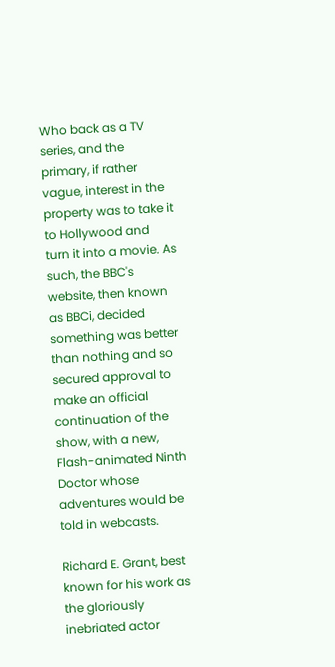Who back as a TV series, and the primary, if rather vague, interest in the property was to take it to Hollywood and turn it into a movie. As such, the BBC's website, then known as BBCi, decided something was better than nothing and so secured approval to make an official continuation of the show, with a new, Flash-animated Ninth Doctor whose adventures would be told in webcasts.

Richard E. Grant, best known for his work as the gloriously inebriated actor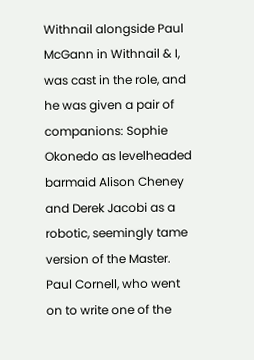Withnail alongside Paul McGann in Withnail & I, was cast in the role, and he was given a pair of companions: Sophie Okonedo as levelheaded barmaid Alison Cheney and Derek Jacobi as a robotic, seemingly tame version of the Master. Paul Cornell, who went on to write one of the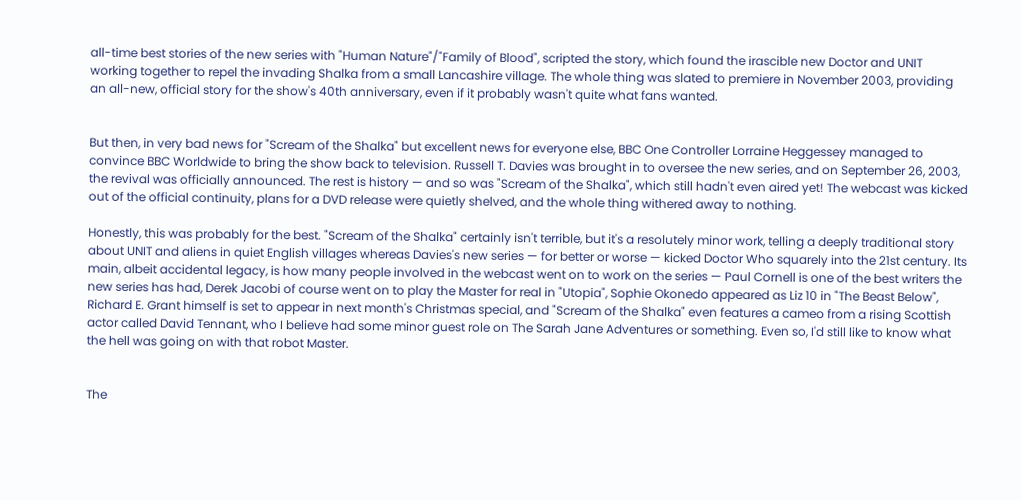all-time best stories of the new series with "Human Nature"/"Family of Blood", scripted the story, which found the irascible new Doctor and UNIT working together to repel the invading Shalka from a small Lancashire village. The whole thing was slated to premiere in November 2003, providing an all-new, official story for the show's 40th anniversary, even if it probably wasn't quite what fans wanted.


But then, in very bad news for "Scream of the Shalka" but excellent news for everyone else, BBC One Controller Lorraine Heggessey managed to convince BBC Worldwide to bring the show back to television. Russell T. Davies was brought in to oversee the new series, and on September 26, 2003, the revival was officially announced. The rest is history — and so was "Scream of the Shalka", which still hadn't even aired yet! The webcast was kicked out of the official continuity, plans for a DVD release were quietly shelved, and the whole thing withered away to nothing.

Honestly, this was probably for the best. "Scream of the Shalka" certainly isn't terrible, but it's a resolutely minor work, telling a deeply traditional story about UNIT and aliens in quiet English villages whereas Davies's new series — for better or worse — kicked Doctor Who squarely into the 21st century. Its main, albeit accidental legacy, is how many people involved in the webcast went on to work on the series — Paul Cornell is one of the best writers the new series has had, Derek Jacobi of course went on to play the Master for real in "Utopia", Sophie Okonedo appeared as Liz 10 in "The Beast Below", Richard E. Grant himself is set to appear in next month's Christmas special, and "Scream of the Shalka" even features a cameo from a rising Scottish actor called David Tennant, who I believe had some minor guest role on The Sarah Jane Adventures or something. Even so, I'd still like to know what the hell was going on with that robot Master.


The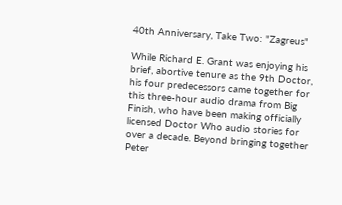40th Anniversary, Take Two: "Zagreus"

While Richard E. Grant was enjoying his brief, abortive tenure as the 9th Doctor, his four predecessors came together for this three-hour audio drama from Big Finish, who have been making officially licensed Doctor Who audio stories for over a decade. Beyond bringing together Peter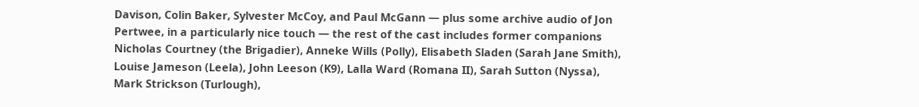Davison, Colin Baker, Sylvester McCoy, and Paul McGann — plus some archive audio of Jon Pertwee, in a particularly nice touch — the rest of the cast includes former companions Nicholas Courtney (the Brigadier), Anneke Wills (Polly), Elisabeth Sladen (Sarah Jane Smith), Louise Jameson (Leela), John Leeson (K9), Lalla Ward (Romana II), Sarah Sutton (Nyssa), Mark Strickson (Turlough),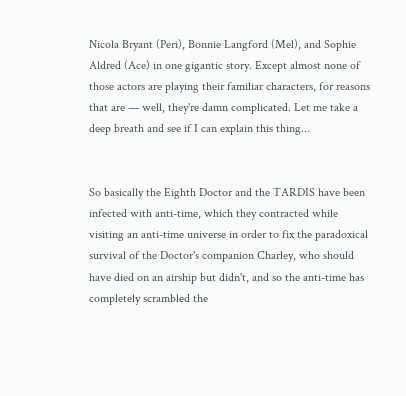Nicola Bryant (Peri), Bonnie Langford (Mel), and Sophie Aldred (Ace) in one gigantic story. Except almost none of those actors are playing their familiar characters, for reasons that are — well, they're damn complicated. Let me take a deep breath and see if I can explain this thing...


So basically the Eighth Doctor and the TARDIS have been infected with anti-time, which they contracted while visiting an anti-time universe in order to fix the paradoxical survival of the Doctor's companion Charley, who should have died on an airship but didn't, and so the anti-time has completely scrambled the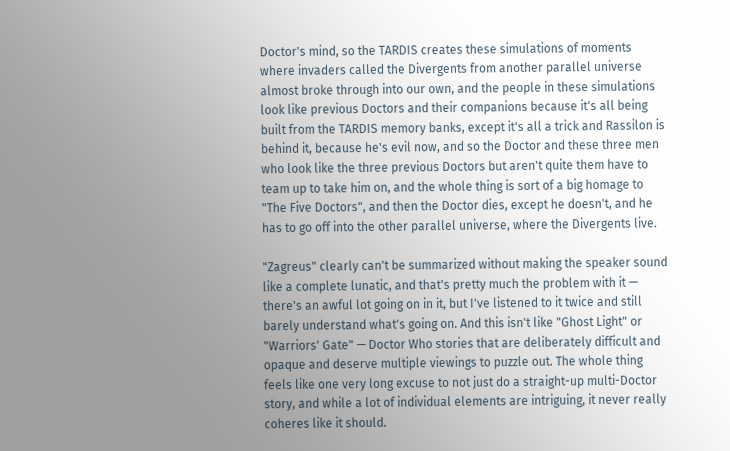Doctor's mind, so the TARDIS creates these simulations of moments where invaders called the Divergents from another parallel universe almost broke through into our own, and the people in these simulations look like previous Doctors and their companions because it's all being built from the TARDIS memory banks, except it's all a trick and Rassilon is behind it, because he's evil now, and so the Doctor and these three men who look like the three previous Doctors but aren't quite them have to team up to take him on, and the whole thing is sort of a big homage to "The Five Doctors", and then the Doctor dies, except he doesn't, and he has to go off into the other parallel universe, where the Divergents live.

"Zagreus" clearly can't be summarized without making the speaker sound like a complete lunatic, and that's pretty much the problem with it — there's an awful lot going on in it, but I've listened to it twice and still barely understand what's going on. And this isn't like "Ghost Light" or "Warriors' Gate" — Doctor Who stories that are deliberately difficult and opaque and deserve multiple viewings to puzzle out. The whole thing feels like one very long excuse to not just do a straight-up multi-Doctor story, and while a lot of individual elements are intriguing, it never really coheres like it should.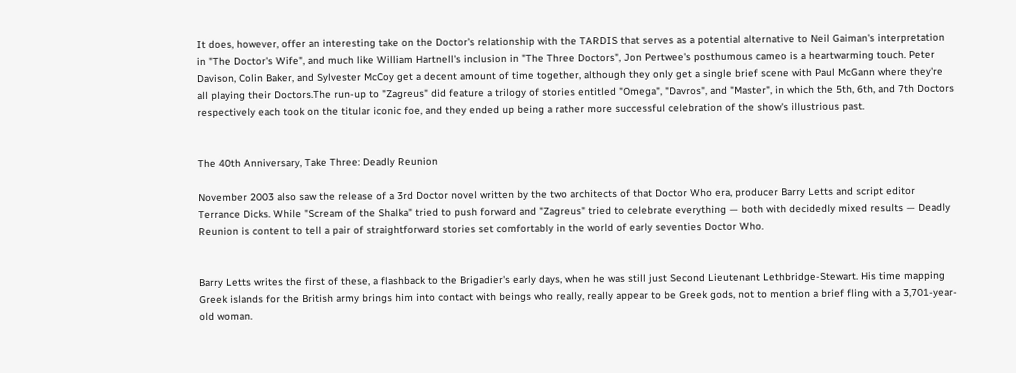It does, however, offer an interesting take on the Doctor's relationship with the TARDIS that serves as a potential alternative to Neil Gaiman's interpretation in "The Doctor's Wife", and much like William Hartnell's inclusion in "The Three Doctors", Jon Pertwee's posthumous cameo is a heartwarming touch. Peter Davison, Colin Baker, and Sylvester McCoy get a decent amount of time together, although they only get a single brief scene with Paul McGann where they're all playing their Doctors.The run-up to "Zagreus" did feature a trilogy of stories entitled "Omega", "Davros", and "Master", in which the 5th, 6th, and 7th Doctors respectively each took on the titular iconic foe, and they ended up being a rather more successful celebration of the show's illustrious past.


The 40th Anniversary, Take Three: Deadly Reunion

November 2003 also saw the release of a 3rd Doctor novel written by the two architects of that Doctor Who era, producer Barry Letts and script editor Terrance Dicks. While "Scream of the Shalka" tried to push forward and "Zagreus" tried to celebrate everything — both with decidedly mixed results — Deadly Reunion is content to tell a pair of straightforward stories set comfortably in the world of early seventies Doctor Who.


Barry Letts writes the first of these, a flashback to the Brigadier's early days, when he was still just Second Lieutenant Lethbridge-Stewart. His time mapping Greek islands for the British army brings him into contact with beings who really, really appear to be Greek gods, not to mention a brief fling with a 3,701-year-old woman.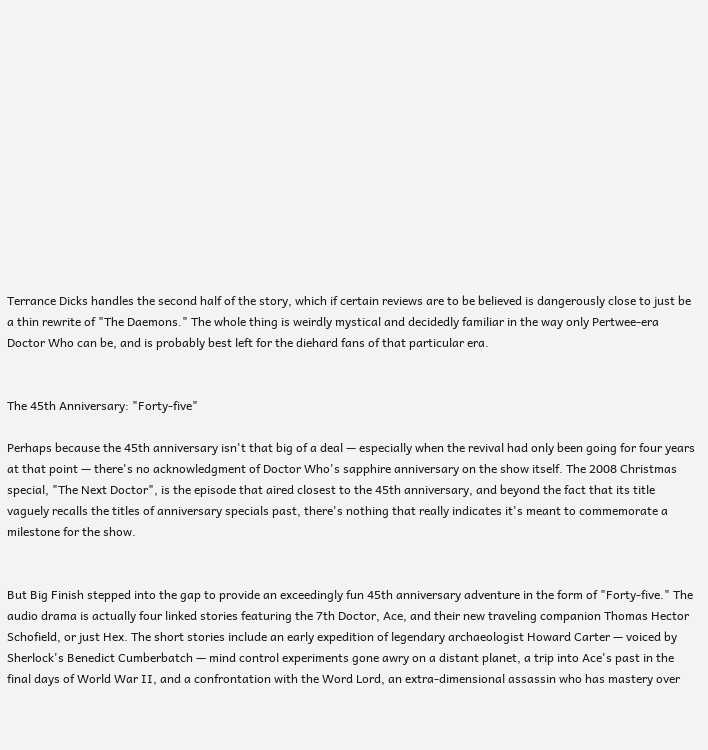Terrance Dicks handles the second half of the story, which if certain reviews are to be believed is dangerously close to just be a thin rewrite of "The Daemons." The whole thing is weirdly mystical and decidedly familiar in the way only Pertwee-era Doctor Who can be, and is probably best left for the diehard fans of that particular era.


The 45th Anniversary: "Forty-five"

Perhaps because the 45th anniversary isn't that big of a deal — especially when the revival had only been going for four years at that point — there's no acknowledgment of Doctor Who's sapphire anniversary on the show itself. The 2008 Christmas special, "The Next Doctor", is the episode that aired closest to the 45th anniversary, and beyond the fact that its title vaguely recalls the titles of anniversary specials past, there's nothing that really indicates it's meant to commemorate a milestone for the show.


But Big Finish stepped into the gap to provide an exceedingly fun 45th anniversary adventure in the form of "Forty-five." The audio drama is actually four linked stories featuring the 7th Doctor, Ace, and their new traveling companion Thomas Hector Schofield, or just Hex. The short stories include an early expedition of legendary archaeologist Howard Carter — voiced by Sherlock's Benedict Cumberbatch — mind control experiments gone awry on a distant planet, a trip into Ace's past in the final days of World War II, and a confrontation with the Word Lord, an extra-dimensional assassin who has mastery over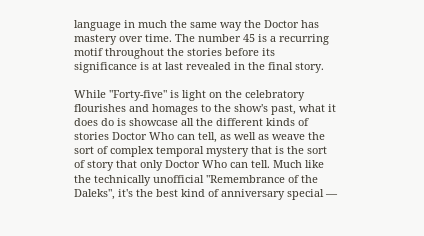language in much the same way the Doctor has mastery over time. The number 45 is a recurring motif throughout the stories before its significance is at last revealed in the final story.

While "Forty-five" is light on the celebratory flourishes and homages to the show's past, what it does do is showcase all the different kinds of stories Doctor Who can tell, as well as weave the sort of complex temporal mystery that is the sort of story that only Doctor Who can tell. Much like the technically unofficial "Remembrance of the Daleks", it's the best kind of anniversary special —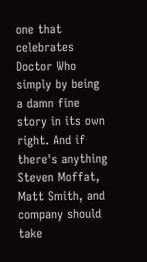one that celebrates Doctor Who simply by being a damn fine story in its own right. And if there's anything Steven Moffat, Matt Smith, and company should take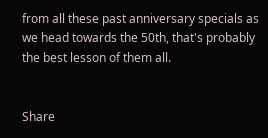from all these past anniversary specials as we head towards the 50th, that's probably the best lesson of them all.


Share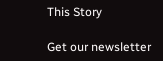This Story

Get our newsletter